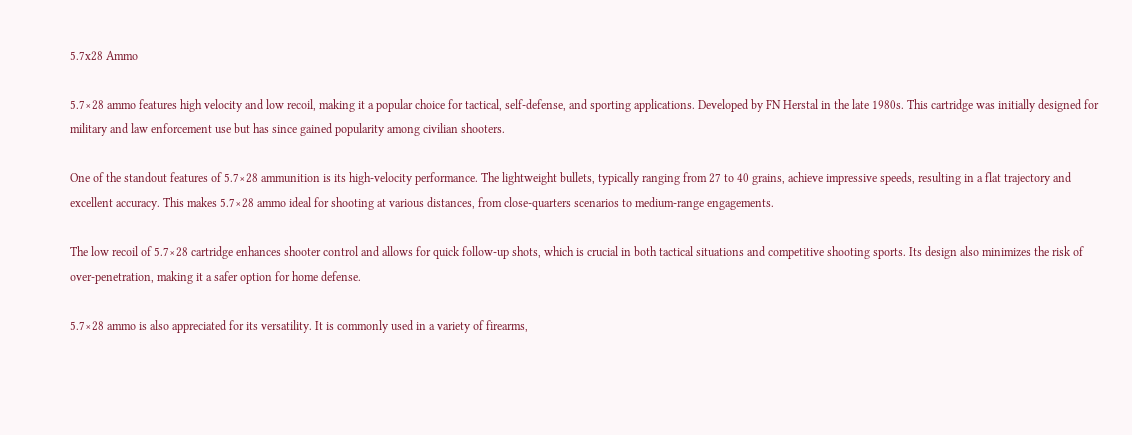5.7x28 Ammo

5.7×28 ammo features high velocity and low recoil, making it a popular choice for tactical, self-defense, and sporting applications. Developed by FN Herstal in the late 1980s. This cartridge was initially designed for military and law enforcement use but has since gained popularity among civilian shooters.

One of the standout features of 5.7×28 ammunition is its high-velocity performance. The lightweight bullets, typically ranging from 27 to 40 grains, achieve impressive speeds, resulting in a flat trajectory and excellent accuracy. This makes 5.7×28 ammo ideal for shooting at various distances, from close-quarters scenarios to medium-range engagements.

The low recoil of 5.7×28 cartridge enhances shooter control and allows for quick follow-up shots, which is crucial in both tactical situations and competitive shooting sports. Its design also minimizes the risk of over-penetration, making it a safer option for home defense.

5.7×28 ammo is also appreciated for its versatility. It is commonly used in a variety of firearms,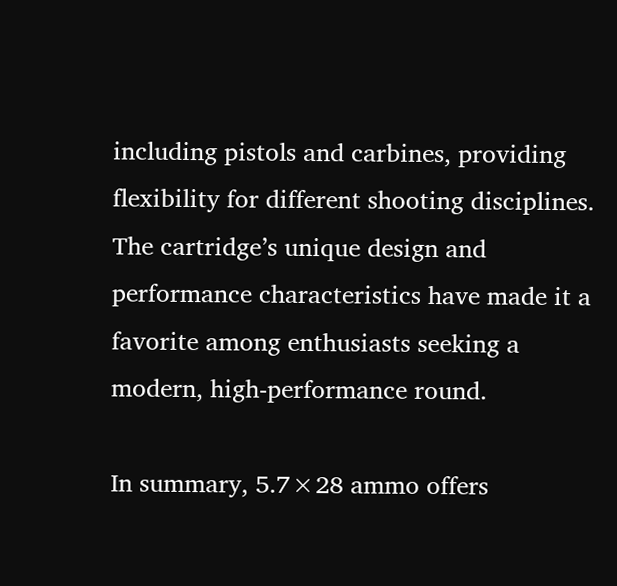including pistols and carbines, providing flexibility for different shooting disciplines. The cartridge’s unique design and performance characteristics have made it a favorite among enthusiasts seeking a modern, high-performance round.

In summary, 5.7×28 ammo offers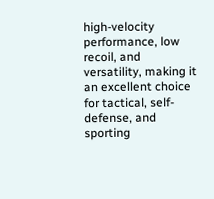high-velocity performance, low recoil, and versatility, making it an excellent choice for tactical, self-defense, and sporting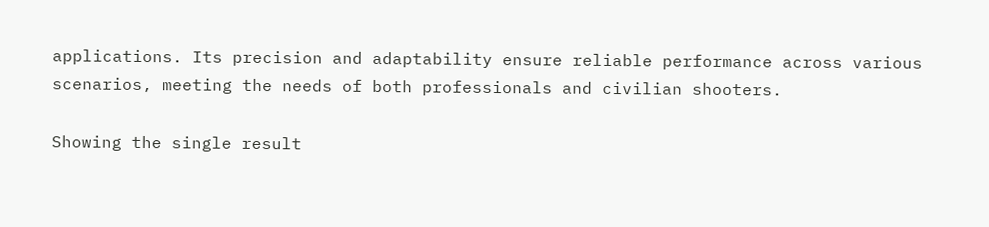applications. Its precision and adaptability ensure reliable performance across various scenarios, meeting the needs of both professionals and civilian shooters.

Showing the single result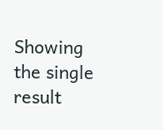Showing the single result